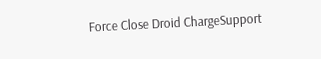Force Close Droid ChargeSupport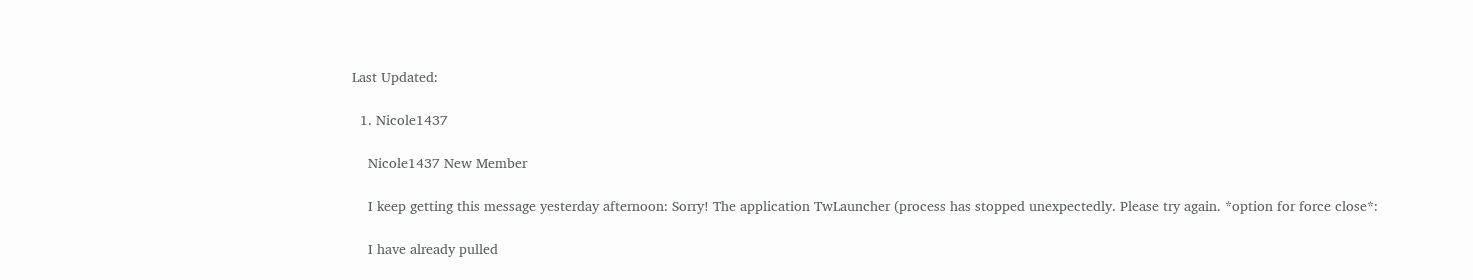Last Updated:

  1. Nicole1437

    Nicole1437 New Member

    I keep getting this message yesterday afternoon: Sorry! The application TwLauncher (process has stopped unexpectedly. Please try again. *option for force close*:

    I have already pulled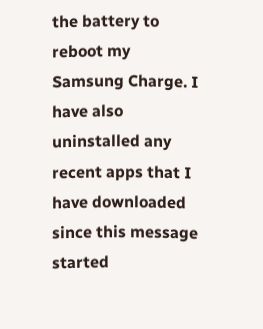the battery to reboot my Samsung Charge. I have also uninstalled any recent apps that I have downloaded since this message started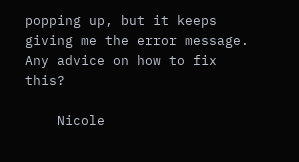popping up, but it keeps giving me the error message. Any advice on how to fix this?

    Nicole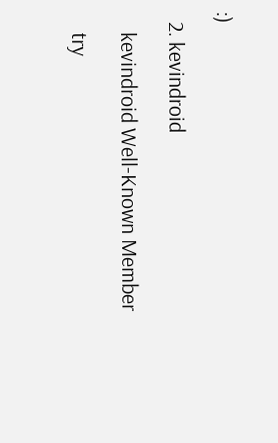:)

  2. kevindroid

    kevindroid Well-Known Member

    try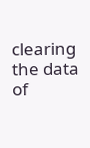clearing the data of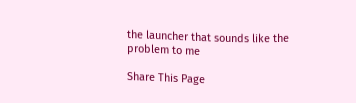the launcher that sounds like the problem to me

Share This Page